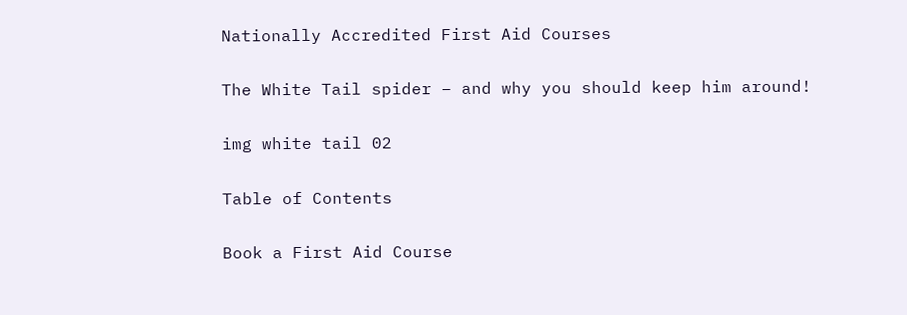Nationally Accredited First Aid Courses

The White Tail spider – and why you should keep him around!

img white tail 02

Table of Contents

Book a First Aid Course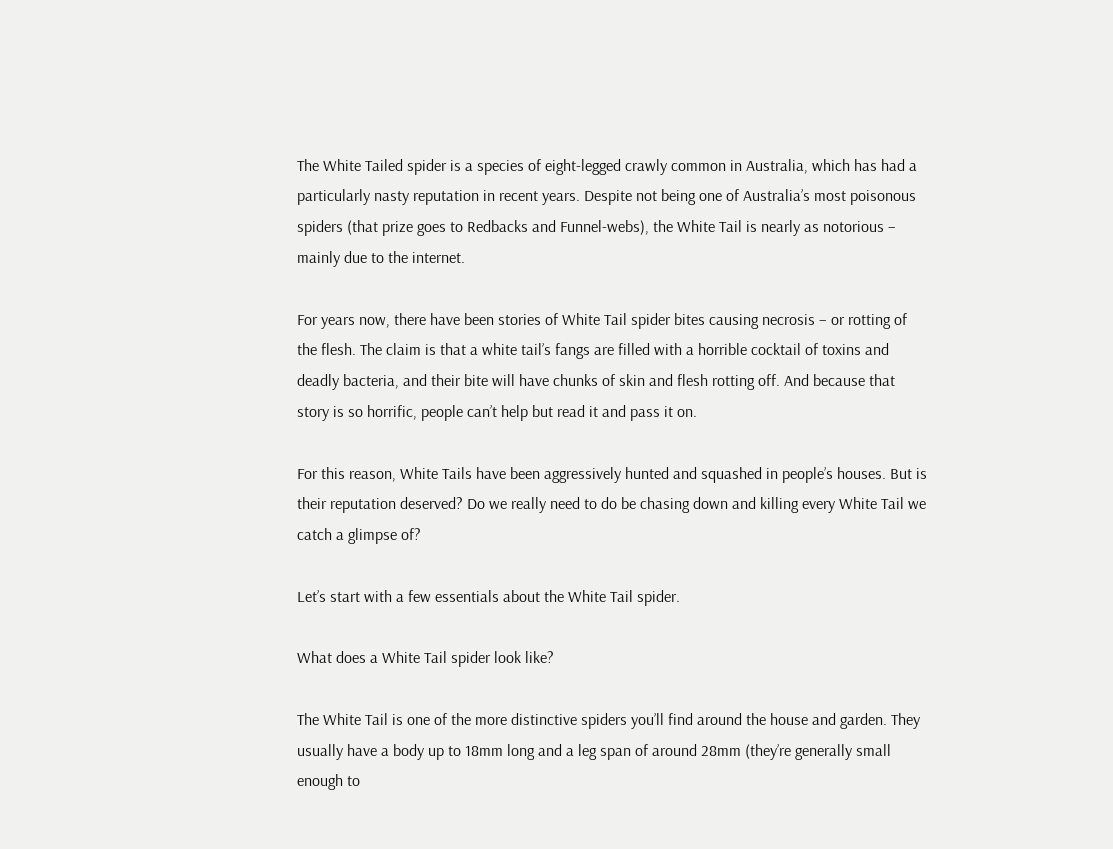The White Tailed spider is a species of eight-legged crawly common in Australia, which has had a particularly nasty reputation in recent years. Despite not being one of Australia’s most poisonous spiders (that prize goes to Redbacks and Funnel-webs), the White Tail is nearly as notorious – mainly due to the internet.

For years now, there have been stories of White Tail spider bites causing necrosis – or rotting of the flesh. The claim is that a white tail’s fangs are filled with a horrible cocktail of toxins and deadly bacteria, and their bite will have chunks of skin and flesh rotting off. And because that story is so horrific, people can’t help but read it and pass it on.

For this reason, White Tails have been aggressively hunted and squashed in people’s houses. But is their reputation deserved? Do we really need to do be chasing down and killing every White Tail we catch a glimpse of?

Let’s start with a few essentials about the White Tail spider.

What does a White Tail spider look like?

The White Tail is one of the more distinctive spiders you’ll find around the house and garden. They usually have a body up to 18mm long and a leg span of around 28mm (they’re generally small enough to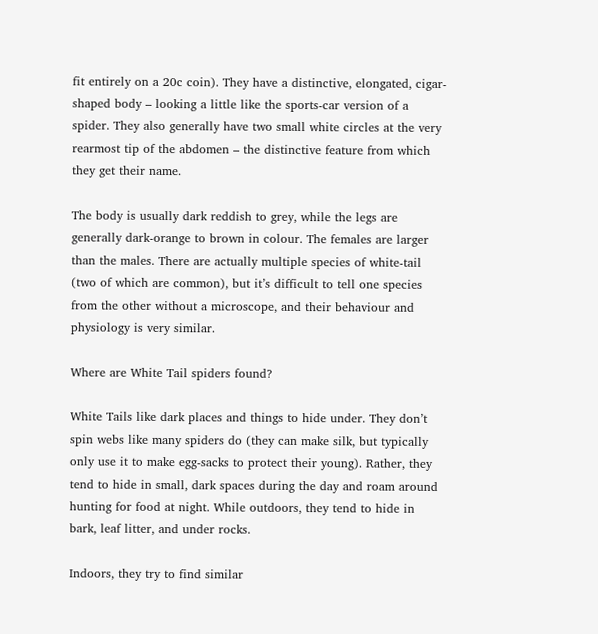fit entirely on a 20c coin). They have a distinctive, elongated, cigar-shaped body – looking a little like the sports-car version of a spider. They also generally have two small white circles at the very rearmost tip of the abdomen – the distinctive feature from which they get their name.

The body is usually dark reddish to grey, while the legs are generally dark-orange to brown in colour. The females are larger than the males. There are actually multiple species of white-tail (two of which are common), but it’s difficult to tell one species from the other without a microscope, and their behaviour and physiology is very similar.

Where are White Tail spiders found?

White Tails like dark places and things to hide under. They don’t spin webs like many spiders do (they can make silk, but typically only use it to make egg-sacks to protect their young). Rather, they tend to hide in small, dark spaces during the day and roam around hunting for food at night. While outdoors, they tend to hide in bark, leaf litter, and under rocks.

Indoors, they try to find similar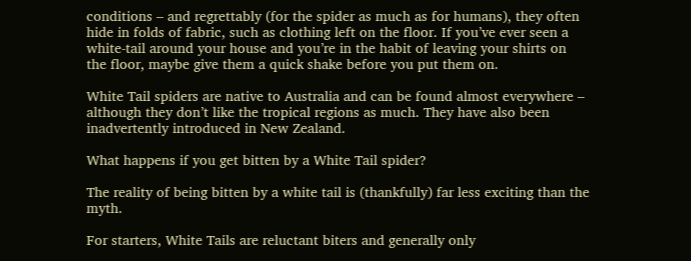conditions – and regrettably (for the spider as much as for humans), they often hide in folds of fabric, such as clothing left on the floor. If you’ve ever seen a white-tail around your house and you’re in the habit of leaving your shirts on the floor, maybe give them a quick shake before you put them on.

White Tail spiders are native to Australia and can be found almost everywhere – although they don’t like the tropical regions as much. They have also been inadvertently introduced in New Zealand.

What happens if you get bitten by a White Tail spider?

The reality of being bitten by a white tail is (thankfully) far less exciting than the myth.

For starters, White Tails are reluctant biters and generally only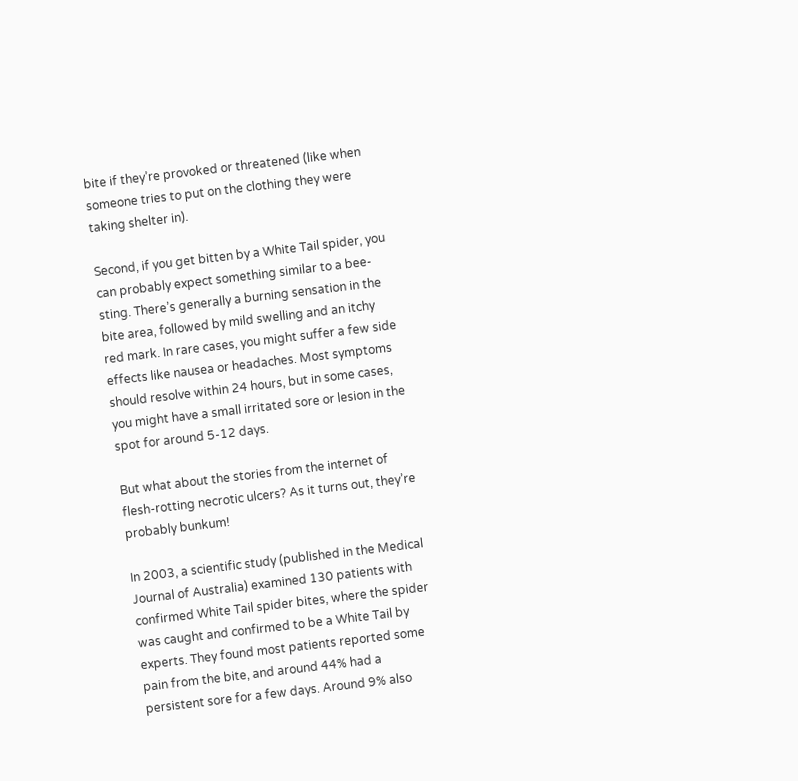bite if they’re provoked or threatened (like when someone tries to put on the clothing they were taking shelter in).

Second, if you get bitten by a White Tail spider, you can probably expect something similar to a bee-sting. There’s generally a burning sensation in the bite area, followed by mild swelling and an itchy red mark. In rare cases, you might suffer a few side effects like nausea or headaches. Most symptoms should resolve within 24 hours, but in some cases, you might have a small irritated sore or lesion in the spot for around 5-12 days.

But what about the stories from the internet of flesh-rotting necrotic ulcers? As it turns out, they’re probably bunkum!

In 2003, a scientific study (published in the Medical Journal of Australia) examined 130 patients with confirmed White Tail spider bites, where the spider was caught and confirmed to be a White Tail by experts. They found most patients reported some pain from the bite, and around 44% had a persistent sore for a few days. Around 9% also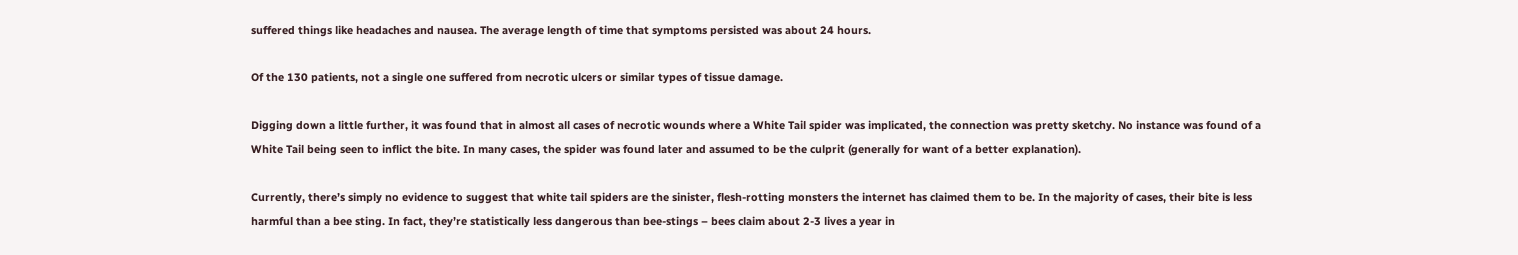suffered things like headaches and nausea. The average length of time that symptoms persisted was about 24 hours.

Of the 130 patients, not a single one suffered from necrotic ulcers or similar types of tissue damage.

Digging down a little further, it was found that in almost all cases of necrotic wounds where a White Tail spider was implicated, the connection was pretty sketchy. No instance was found of a White Tail being seen to inflict the bite. In many cases, the spider was found later and assumed to be the culprit (generally for want of a better explanation).

Currently, there’s simply no evidence to suggest that white tail spiders are the sinister, flesh-rotting monsters the internet has claimed them to be. In the majority of cases, their bite is less harmful than a bee sting. In fact, they’re statistically less dangerous than bee-stings – bees claim about 2-3 lives a year in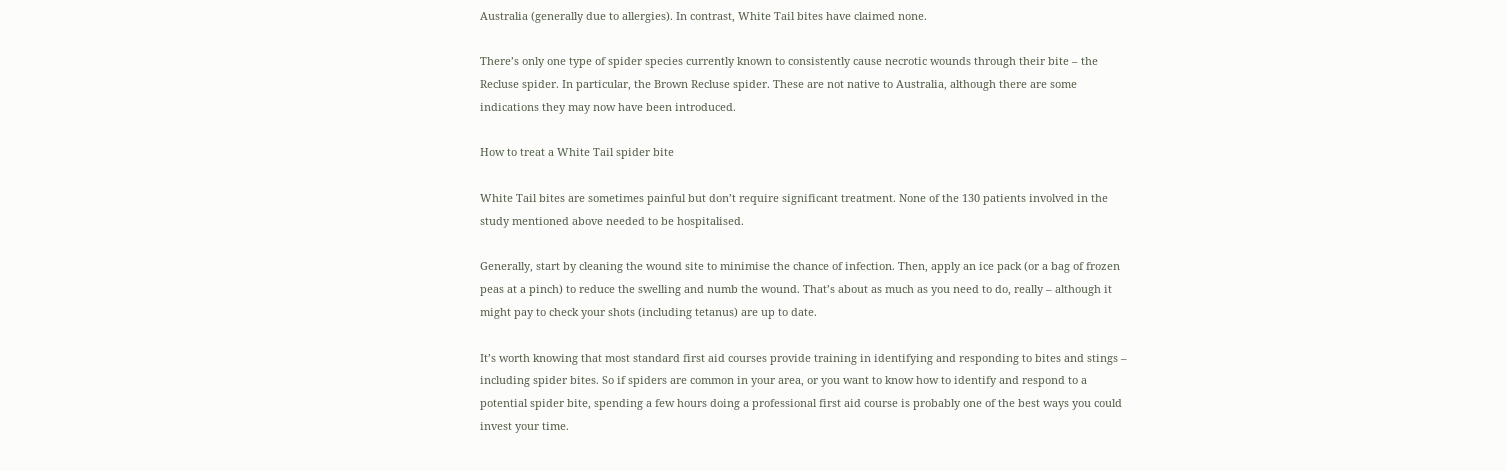Australia (generally due to allergies). In contrast, White Tail bites have claimed none.

There’s only one type of spider species currently known to consistently cause necrotic wounds through their bite – the Recluse spider. In particular, the Brown Recluse spider. These are not native to Australia, although there are some indications they may now have been introduced.

How to treat a White Tail spider bite

White Tail bites are sometimes painful but don’t require significant treatment. None of the 130 patients involved in the study mentioned above needed to be hospitalised.

Generally, start by cleaning the wound site to minimise the chance of infection. Then, apply an ice pack (or a bag of frozen peas at a pinch) to reduce the swelling and numb the wound. That’s about as much as you need to do, really – although it might pay to check your shots (including tetanus) are up to date.

It’s worth knowing that most standard first aid courses provide training in identifying and responding to bites and stings – including spider bites. So if spiders are common in your area, or you want to know how to identify and respond to a potential spider bite, spending a few hours doing a professional first aid course is probably one of the best ways you could invest your time.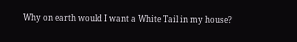Why on earth would I want a White Tail in my house?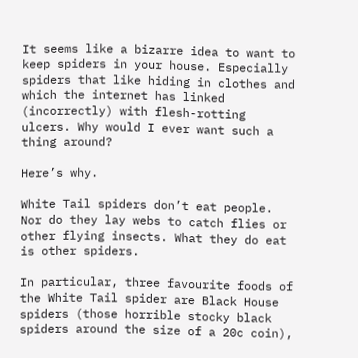It seems like a bizarre idea to want to keep spiders in your house. Especially spiders that like hiding in clothes and which the internet has linked (incorrectly) with flesh-rotting ulcers. Why would I ever want such a thing around?

Here’s why.

White Tail spiders don’t eat people. Nor do they lay webs to catch flies or other flying insects. What they do eat is other spiders.

In particular, three favourite foods of the White Tail spider are Black House spiders (those horrible stocky black spiders around the size of a 20c coin),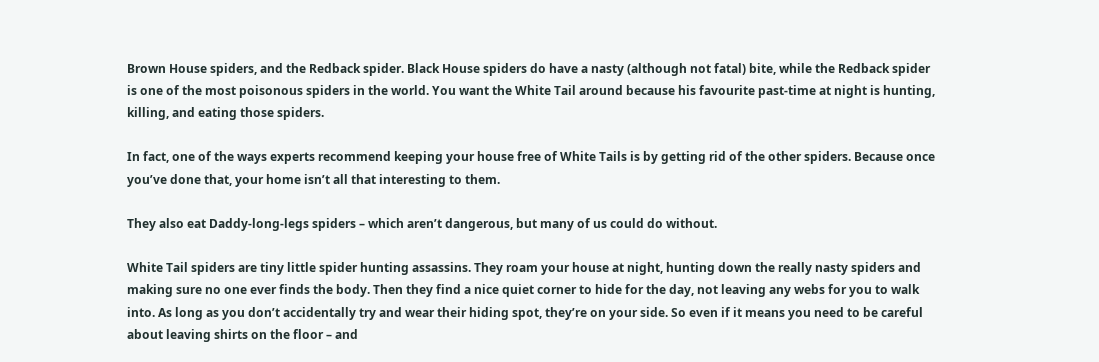Brown House spiders, and the Redback spider. Black House spiders do have a nasty (although not fatal) bite, while the Redback spider is one of the most poisonous spiders in the world. You want the White Tail around because his favourite past-time at night is hunting, killing, and eating those spiders.

In fact, one of the ways experts recommend keeping your house free of White Tails is by getting rid of the other spiders. Because once you’ve done that, your home isn’t all that interesting to them.

They also eat Daddy-long-legs spiders – which aren’t dangerous, but many of us could do without.

White Tail spiders are tiny little spider hunting assassins. They roam your house at night, hunting down the really nasty spiders and making sure no one ever finds the body. Then they find a nice quiet corner to hide for the day, not leaving any webs for you to walk into. As long as you don’t accidentally try and wear their hiding spot, they’re on your side. So even if it means you need to be careful about leaving shirts on the floor – and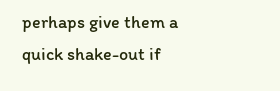perhaps give them a quick shake-out if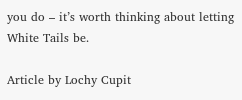you do – it’s worth thinking about letting White Tails be.

Article by Lochy Cupit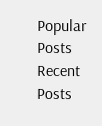Popular Posts
Recent Posts